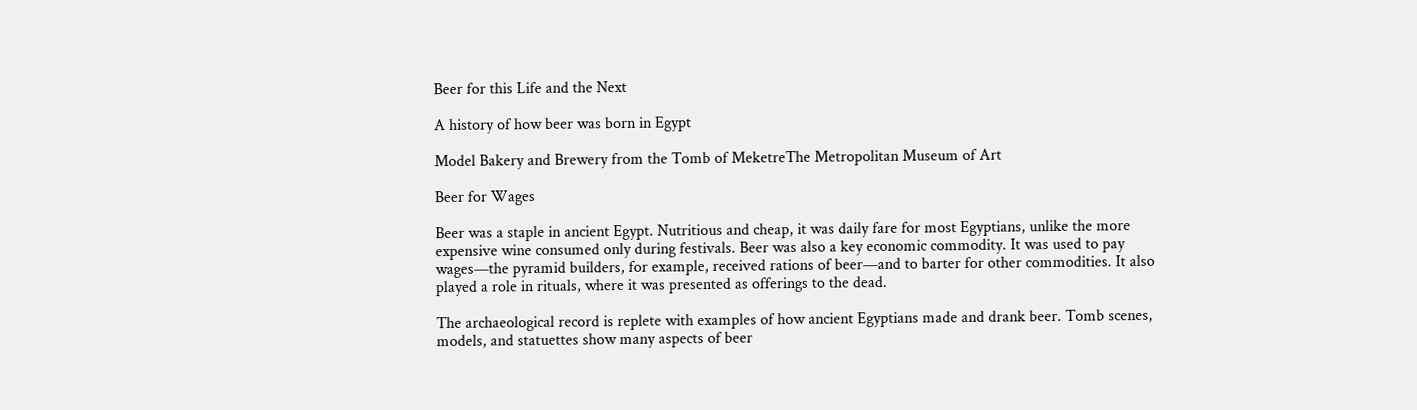Beer for this Life and the Next

A history of how beer was born in Egypt

Model Bakery and Brewery from the Tomb of MeketreThe Metropolitan Museum of Art

Beer for Wages

Beer was a staple in ancient Egypt. Nutritious and cheap, it was daily fare for most Egyptians, unlike the more expensive wine consumed only during festivals. Beer was also a key economic commodity. It was used to pay wages—the pyramid builders, for example, received rations of beer—and to barter for other commodities. It also played a role in rituals, where it was presented as offerings to the dead.

The archaeological record is replete with examples of how ancient Egyptians made and drank beer. Tomb scenes, models, and statuettes show many aspects of beer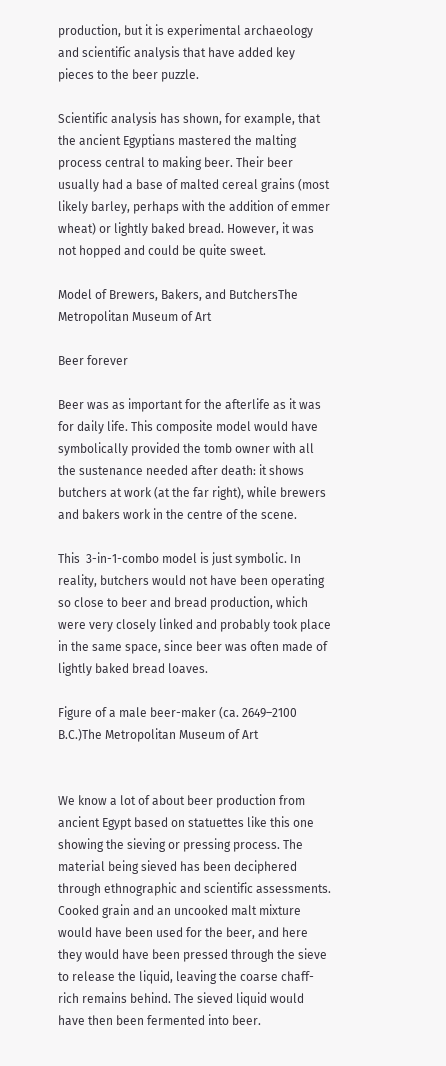production, but it is experimental archaeology and scientific analysis that have added key pieces to the beer puzzle.

Scientific analysis has shown, for example, that the ancient Egyptians mastered the malting process central to making beer. Their beer usually had a base of malted cereal grains (most likely barley, perhaps with the addition of emmer wheat) or lightly baked bread. However, it was not hopped and could be quite sweet.

Model of Brewers, Bakers, and ButchersThe Metropolitan Museum of Art

Beer forever

Beer was as important for the afterlife as it was for daily life. This composite model would have symbolically provided the tomb owner with all the sustenance needed after death: it shows butchers at work (at the far right), while brewers and bakers work in the centre of the scene.

This  3-in-1-combo model is just symbolic. In reality, butchers would not have been operating so close to beer and bread production, which were very closely linked and probably took place in the same space, since beer was often made of lightly baked bread loaves.

Figure of a male beer-maker (ca. 2649–2100 B.C.)The Metropolitan Museum of Art


We know a lot of about beer production from ancient Egypt based on statuettes like this one showing the sieving or pressing process. The material being sieved has been deciphered through ethnographic and scientific assessments. Cooked grain and an uncooked malt mixture would have been used for the beer, and here they would have been pressed through the sieve to release the liquid, leaving the coarse chaff-rich remains behind. The sieved liquid would have then been fermented into beer.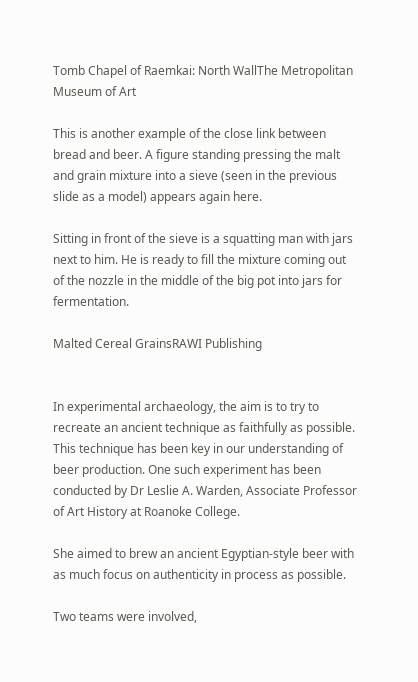Tomb Chapel of Raemkai: North WallThe Metropolitan Museum of Art

This is another example of the close link between bread and beer. A figure standing pressing the malt and grain mixture into a sieve (seen in the previous slide as a model) appears again here.

Sitting in front of the sieve is a squatting man with jars next to him. He is ready to fill the mixture coming out of the nozzle in the middle of the big pot into jars for fermentation.

Malted Cereal GrainsRAWI Publishing


In experimental archaeology, the aim is to try to recreate an ancient technique as faithfully as possible. This technique has been key in our understanding of beer production. One such experiment has been conducted by Dr Leslie A. Warden, Associate Professor of Art History at Roanoke College.

She aimed to brew an ancient Egyptian-style beer with as much focus on authenticity in process as possible.

Two teams were involved,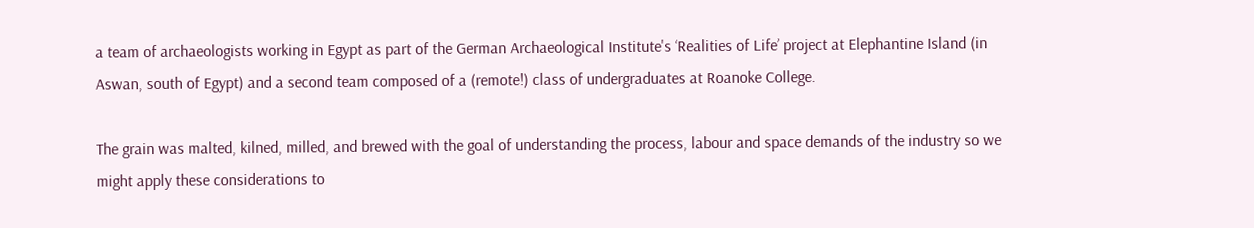a team of archaeologists working in Egypt as part of the German Archaeological Institute's ‘Realities of Life’ project at Elephantine Island (in Aswan, south of Egypt) and a second team composed of a (remote!) class of undergraduates at Roanoke College.

The grain was malted, kilned, milled, and brewed with the goal of understanding the process, labour and space demands of the industry so we might apply these considerations to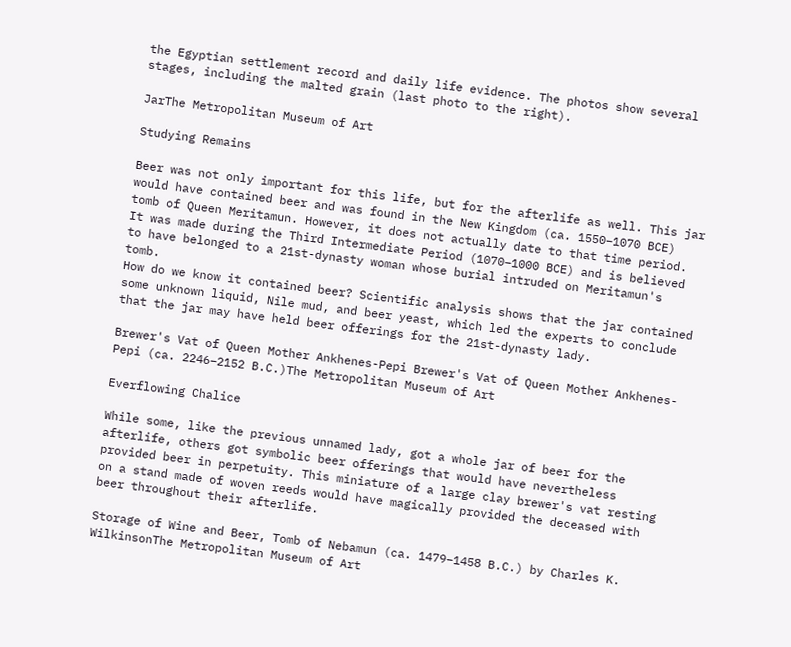the Egyptian settlement record and daily life evidence. The photos show several stages, including the malted grain (last photo to the right).

JarThe Metropolitan Museum of Art

Studying Remains

Beer was not only important for this life, but for the afterlife as well. This jar would have contained beer and was found in the New Kingdom (ca. 1550–1070 BCE) tomb of Queen Meritamun. However, it does not actually date to that time period. It was made during the Third Intermediate Period (1070–1000 BCE) and is believed to have belonged to a 21st-dynasty woman whose burial intruded on Meritamun's tomb.
How do we know it contained beer? Scientific analysis shows that the jar contained some unknown liquid, Nile mud, and beer yeast, which led the experts to conclude that the jar may have held beer offerings for the 21st-dynasty lady.

Brewer's Vat of Queen Mother Ankhenes-Pepi Brewer's Vat of Queen Mother Ankhenes-Pepi (ca. 2246–2152 B.C.)The Metropolitan Museum of Art

Everflowing Chalice

While some, like the previous unnamed lady, got a whole jar of beer for the afterlife, others got symbolic beer offerings that would have nevertheless provided beer in perpetuity. This miniature of a large clay brewer's vat resting on a stand made of woven reeds would have magically provided the deceased with beer throughout their afterlife.

Storage of Wine and Beer, Tomb of Nebamun (ca. 1479–1458 B.C.) by Charles K. WilkinsonThe Metropolitan Museum of Art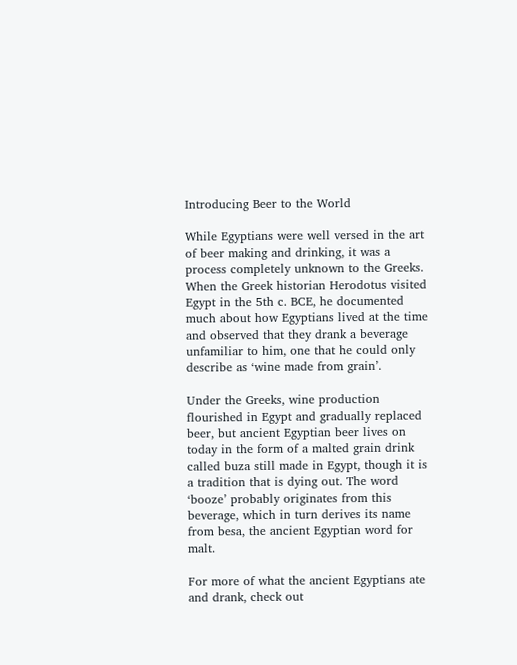Introducing Beer to the World

While Egyptians were well versed in the art of beer making and drinking, it was a process completely unknown to the Greeks. When the Greek historian Herodotus visited Egypt in the 5th c. BCE, he documented much about how Egyptians lived at the time and observed that they drank a beverage unfamiliar to him, one that he could only describe as ‘wine made from grain’.

Under the Greeks, wine production flourished in Egypt and gradually replaced beer, but ancient Egyptian beer lives on today in the form of a malted grain drink called buza still made in Egypt, though it is a tradition that is dying out. The word ‘booze’ probably originates from this beverage, which in turn derives its name from besa, the ancient Egyptian word for malt.

For more of what the ancient Egyptians ate and drank, check out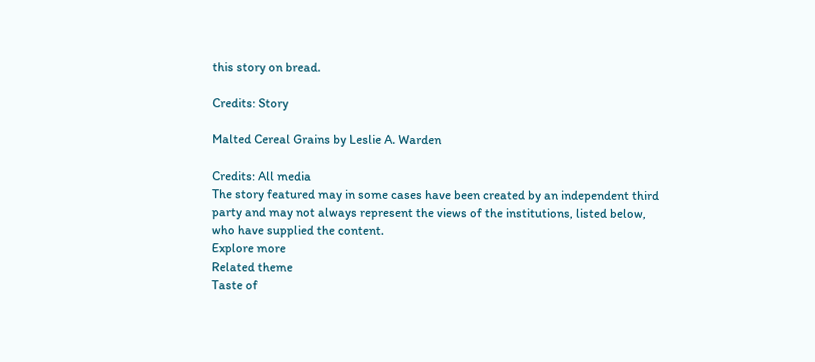this story on bread.

Credits: Story

Malted Cereal Grains by Leslie A. Warden

Credits: All media
The story featured may in some cases have been created by an independent third party and may not always represent the views of the institutions, listed below, who have supplied the content.
Explore more
Related theme
Taste of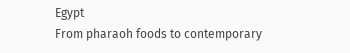Egypt
From pharaoh foods to contemporary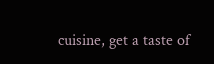cuisine, get a taste of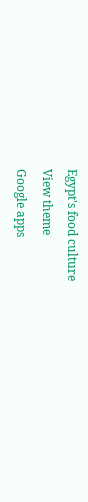Egypt's food culture
View theme
Google apps